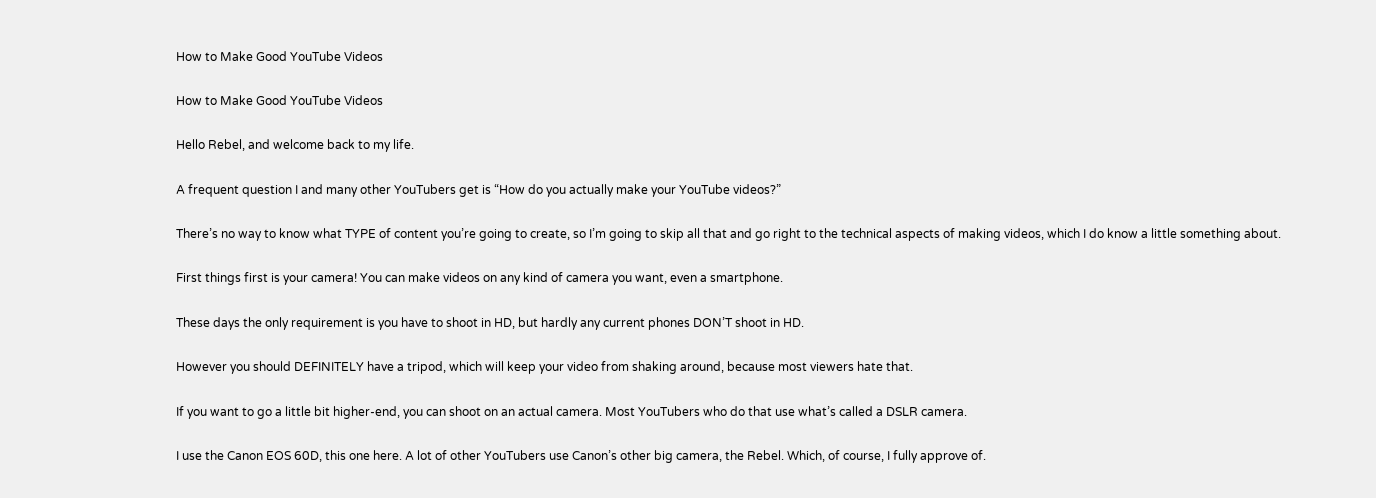How to Make Good YouTube Videos

How to Make Good YouTube Videos

Hello Rebel, and welcome back to my life.

A frequent question I and many other YouTubers get is “How do you actually make your YouTube videos?”

There’s no way to know what TYPE of content you’re going to create, so I’m going to skip all that and go right to the technical aspects of making videos, which I do know a little something about.

First things first is your camera! You can make videos on any kind of camera you want, even a smartphone.

These days the only requirement is you have to shoot in HD, but hardly any current phones DON’T shoot in HD.

However you should DEFINITELY have a tripod, which will keep your video from shaking around, because most viewers hate that.

If you want to go a little bit higher-end, you can shoot on an actual camera. Most YouTubers who do that use what’s called a DSLR camera.

I use the Canon EOS 60D, this one here. A lot of other YouTubers use Canon’s other big camera, the Rebel. Which, of course, I fully approve of.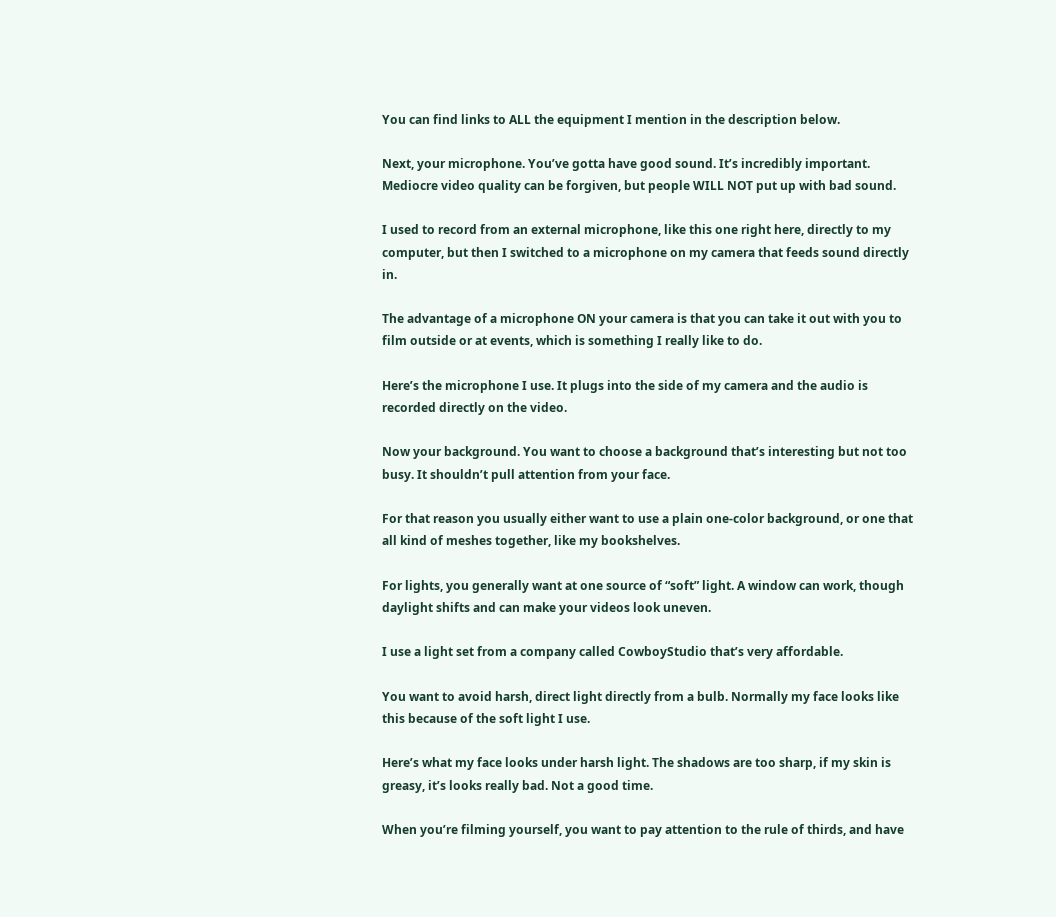You can find links to ALL the equipment I mention in the description below.

Next, your microphone. You’ve gotta have good sound. It’s incredibly important. Mediocre video quality can be forgiven, but people WILL NOT put up with bad sound.

I used to record from an external microphone, like this one right here, directly to my computer, but then I switched to a microphone on my camera that feeds sound directly in.

The advantage of a microphone ON your camera is that you can take it out with you to film outside or at events, which is something I really like to do.

Here’s the microphone I use. It plugs into the side of my camera and the audio is recorded directly on the video.

Now your background. You want to choose a background that’s interesting but not too busy. It shouldn’t pull attention from your face.

For that reason you usually either want to use a plain one-color background, or one that all kind of meshes together, like my bookshelves.

For lights, you generally want at one source of “soft” light. A window can work, though daylight shifts and can make your videos look uneven.

I use a light set from a company called CowboyStudio that’s very affordable.

You want to avoid harsh, direct light directly from a bulb. Normally my face looks like this because of the soft light I use.

Here’s what my face looks under harsh light. The shadows are too sharp, if my skin is greasy, it’s looks really bad. Not a good time.

When you’re filming yourself, you want to pay attention to the rule of thirds, and have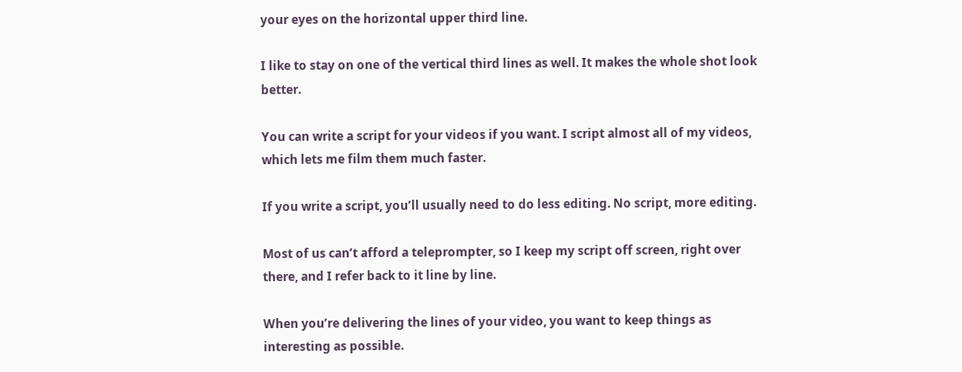your eyes on the horizontal upper third line.

I like to stay on one of the vertical third lines as well. It makes the whole shot look better.

You can write a script for your videos if you want. I script almost all of my videos, which lets me film them much faster.

If you write a script, you’ll usually need to do less editing. No script, more editing.

Most of us can’t afford a teleprompter, so I keep my script off screen, right over there, and I refer back to it line by line.

When you’re delivering the lines of your video, you want to keep things as interesting as possible.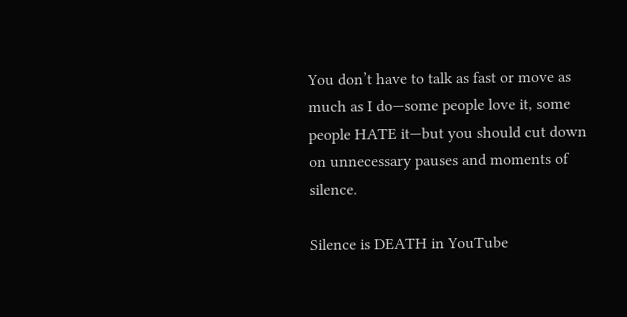You don’t have to talk as fast or move as much as I do—some people love it, some people HATE it—but you should cut down on unnecessary pauses and moments of silence.

Silence is DEATH in YouTube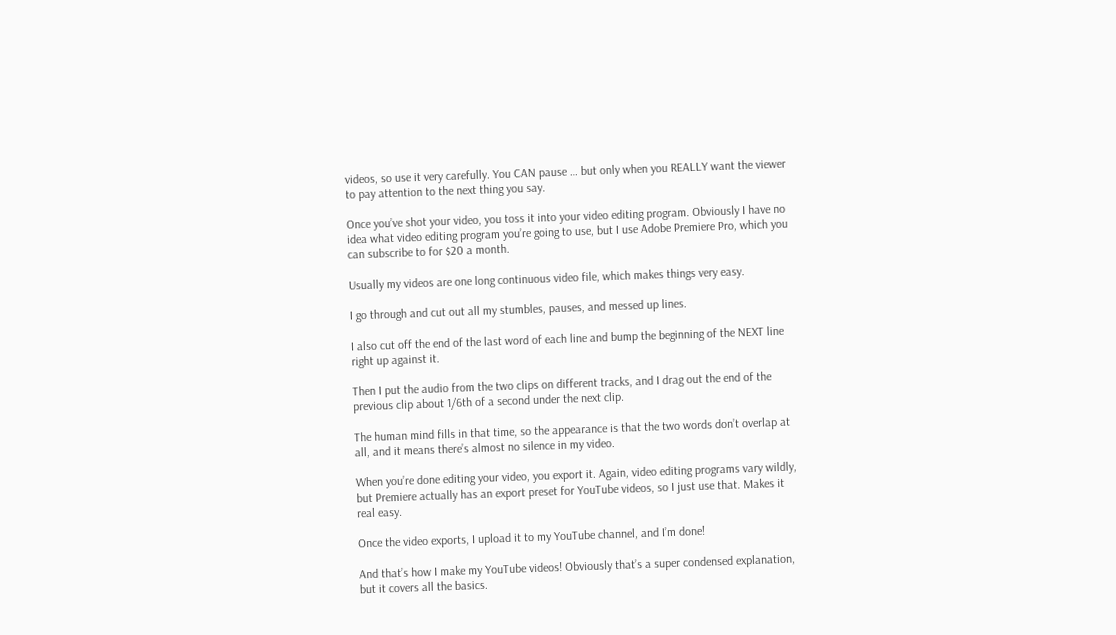videos, so use it very carefully. You CAN pause … but only when you REALLY want the viewer to pay attention to the next thing you say.

Once you’ve shot your video, you toss it into your video editing program. Obviously I have no idea what video editing program you’re going to use, but I use Adobe Premiere Pro, which you can subscribe to for $20 a month.

Usually my videos are one long continuous video file, which makes things very easy.

I go through and cut out all my stumbles, pauses, and messed up lines.

I also cut off the end of the last word of each line and bump the beginning of the NEXT line right up against it.

Then I put the audio from the two clips on different tracks, and I drag out the end of the previous clip about 1/6th of a second under the next clip.

The human mind fills in that time, so the appearance is that the two words don’t overlap at all, and it means there’s almost no silence in my video.

When you’re done editing your video, you export it. Again, video editing programs vary wildly, but Premiere actually has an export preset for YouTube videos, so I just use that. Makes it real easy.

Once the video exports, I upload it to my YouTube channel, and I’m done!

And that’s how I make my YouTube videos! Obviously that’s a super condensed explanation, but it covers all the basics.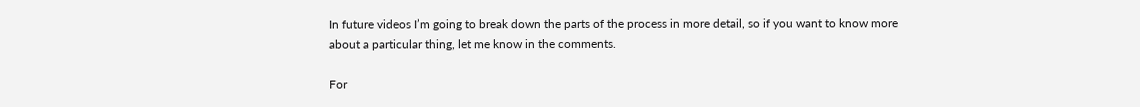In future videos I’m going to break down the parts of the process in more detail, so if you want to know more about a particular thing, let me know in the comments.

For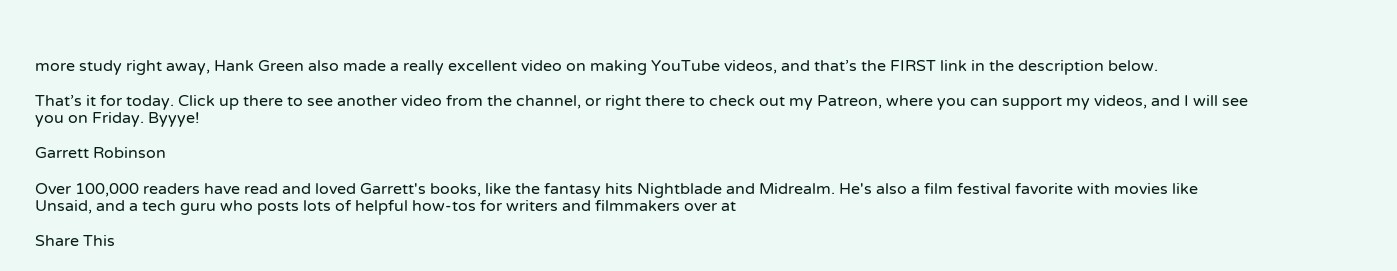more study right away, Hank Green also made a really excellent video on making YouTube videos, and that’s the FIRST link in the description below.

That’s it for today. Click up there to see another video from the channel, or right there to check out my Patreon, where you can support my videos, and I will see you on Friday. Byyye!

Garrett Robinson

Over 100,000 readers have read and loved Garrett's books, like the fantasy hits Nightblade and Midrealm. He's also a film festival favorite with movies like Unsaid, and a tech guru who posts lots of helpful how-tos for writers and filmmakers over at

Share This